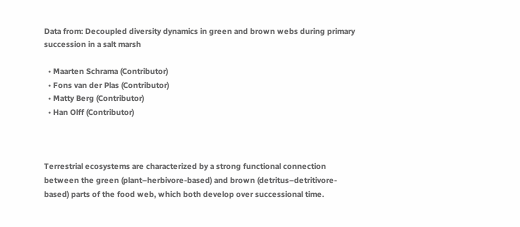Data from: Decoupled diversity dynamics in green and brown webs during primary succession in a salt marsh

  • Maarten Schrama (Contributor)
  • Fons van der Plas (Contributor)
  • Matty Berg (Contributor)
  • Han Olff (Contributor)



Terrestrial ecosystems are characterized by a strong functional connection between the green (plant–herbivore-based) and brown (detritus–detritivore-based) parts of the food web, which both develop over successional time.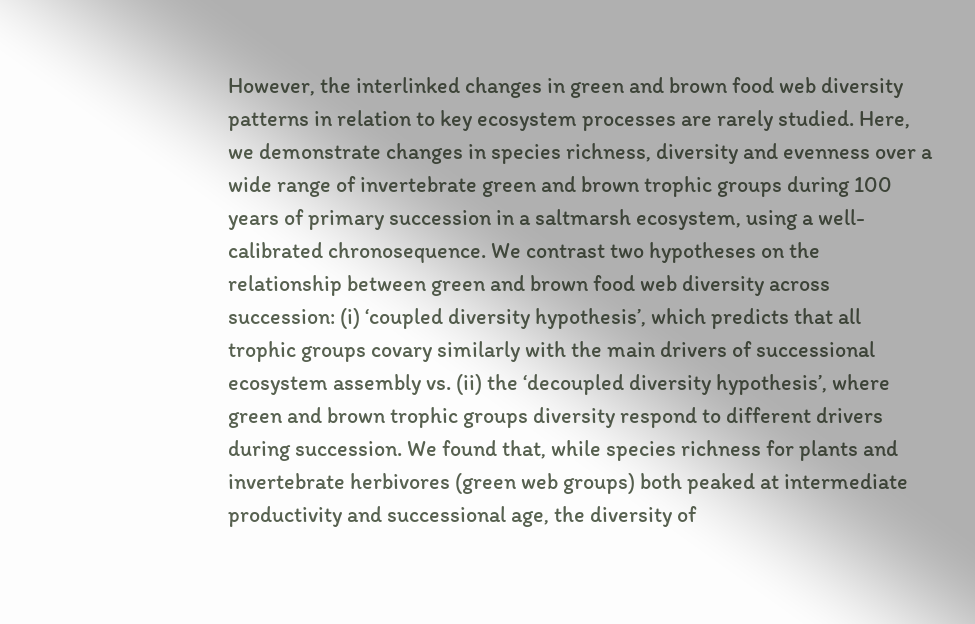However, the interlinked changes in green and brown food web diversity patterns in relation to key ecosystem processes are rarely studied. Here, we demonstrate changes in species richness, diversity and evenness over a wide range of invertebrate green and brown trophic groups during 100 years of primary succession in a saltmarsh ecosystem, using a well-calibrated chronosequence. We contrast two hypotheses on the relationship between green and brown food web diversity across succession: (i) ‘coupled diversity hypothesis’, which predicts that all trophic groups covary similarly with the main drivers of successional ecosystem assembly vs. (ii) the ‘decoupled diversity hypothesis’, where green and brown trophic groups diversity respond to different drivers during succession. We found that, while species richness for plants and invertebrate herbivores (green web groups) both peaked at intermediate productivity and successional age, the diversity of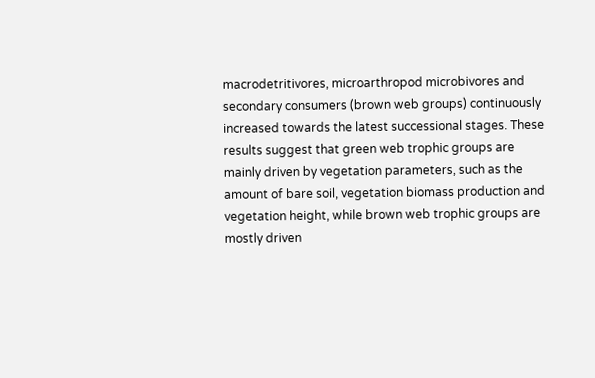macrodetritivores, microarthropod microbivores and secondary consumers (brown web groups) continuously increased towards the latest successional stages. These results suggest that green web trophic groups are mainly driven by vegetation parameters, such as the amount of bare soil, vegetation biomass production and vegetation height, while brown web trophic groups are mostly driven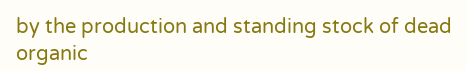by the production and standing stock of dead organic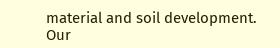material and soil development. Our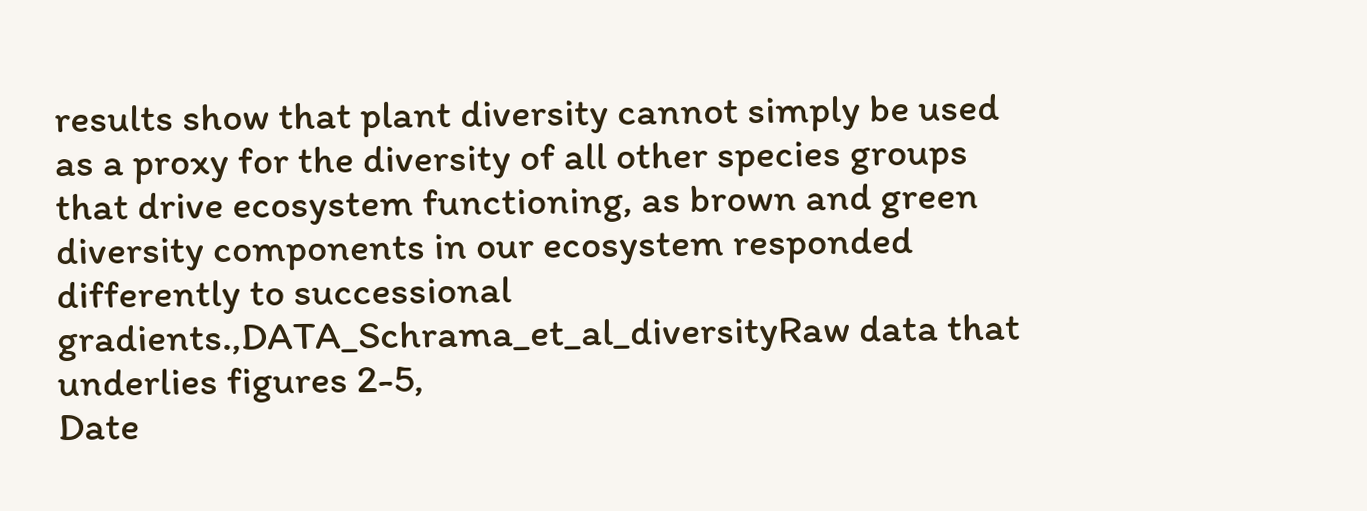results show that plant diversity cannot simply be used as a proxy for the diversity of all other species groups that drive ecosystem functioning, as brown and green diversity components in our ecosystem responded differently to successional gradients.,DATA_Schrama_et_al_diversityRaw data that underlies figures 2-5,
Date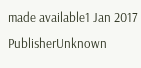made available1 Jan 2017
PublisherUnknown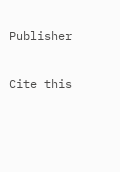Publisher

Cite this